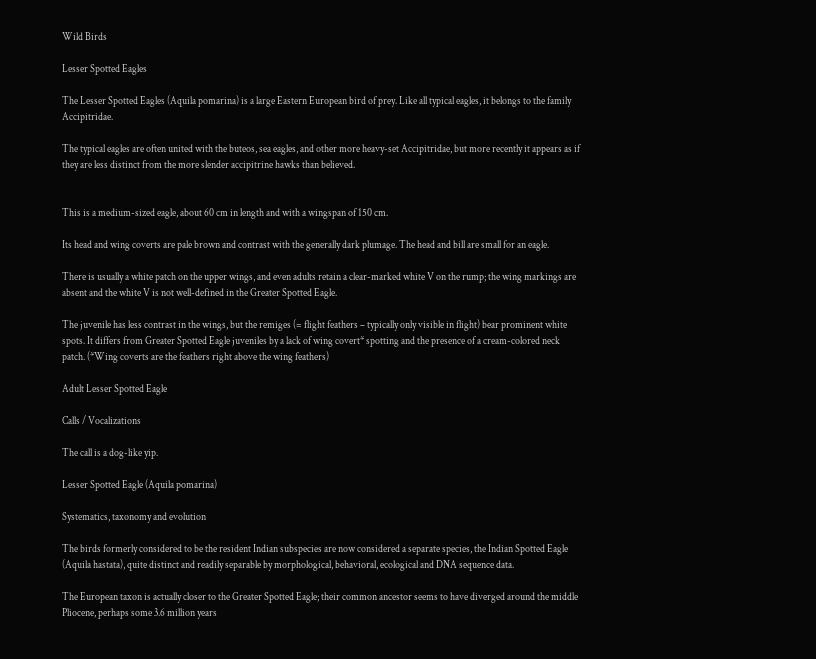Wild Birds

Lesser Spotted Eagles

The Lesser Spotted Eagles (Aquila pomarina) is a large Eastern European bird of prey. Like all typical eagles, it belongs to the family Accipitridae.

The typical eagles are often united with the buteos, sea eagles, and other more heavy-set Accipitridae, but more recently it appears as if they are less distinct from the more slender accipitrine hawks than believed.


This is a medium-sized eagle, about 60 cm in length and with a wingspan of 150 cm.

Its head and wing coverts are pale brown and contrast with the generally dark plumage. The head and bill are small for an eagle.

There is usually a white patch on the upper wings, and even adults retain a clear-marked white V on the rump; the wing markings are absent and the white V is not well-defined in the Greater Spotted Eagle.

The juvenile has less contrast in the wings, but the remiges (= flight feathers – typically only visible in flight) bear prominent white spots. It differs from Greater Spotted Eagle juveniles by a lack of wing covert* spotting and the presence of a cream-colored neck patch. (*Wing coverts are the feathers right above the wing feathers)

Adult Lesser Spotted Eagle

Calls / Vocalizations

The call is a dog-like yip.

Lesser Spotted Eagle (Aquila pomarina)

Systematics, taxonomy and evolution

The birds formerly considered to be the resident Indian subspecies are now considered a separate species, the Indian Spotted Eagle (Aquila hastata), quite distinct and readily separable by morphological, behavioral, ecological and DNA sequence data.

The European taxon is actually closer to the Greater Spotted Eagle; their common ancestor seems to have diverged around the middle Pliocene, perhaps some 3.6 million years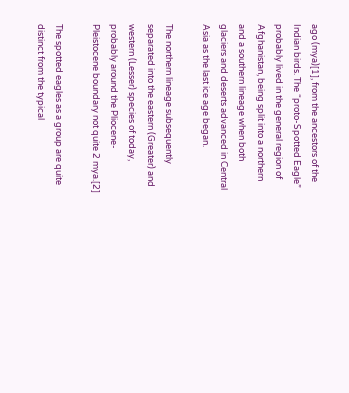ago (mya)[1], from the ancestors of the Indian birds. The “proto-Spotted Eagle” probably lived in the general region of Afghanistan, being split into a northern and a southern lineage when both glaciers and deserts advanced in Central Asia as the last ice age began.

The northern lineage subsequently separated into the eastern (Greater) and western (Lesser) species of today, probably around the Pliocene-Pleistocene boundary not quite 2 mya.[2]

The spotted eagles as a group are quite distinct from the typical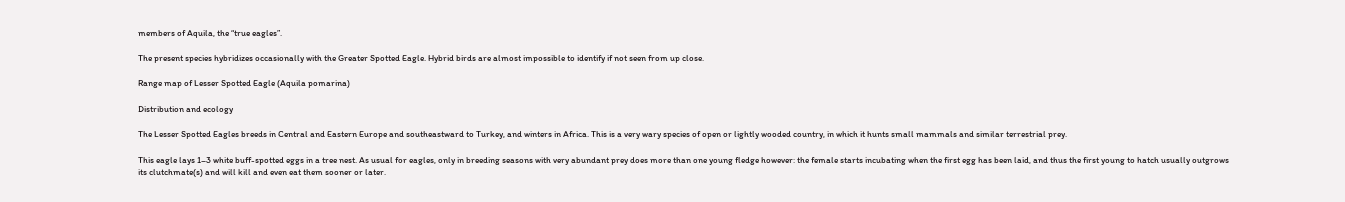members of Aquila, the “true eagles”.

The present species hybridizes occasionally with the Greater Spotted Eagle. Hybrid birds are almost impossible to identify if not seen from up close.

Range map of Lesser Spotted Eagle (Aquila pomarina)

Distribution and ecology

The Lesser Spotted Eagles breeds in Central and Eastern Europe and southeastward to Turkey, and winters in Africa. This is a very wary species of open or lightly wooded country, in which it hunts small mammals and similar terrestrial prey.

This eagle lays 1–3 white buff-spotted eggs in a tree nest. As usual for eagles, only in breeding seasons with very abundant prey does more than one young fledge however: the female starts incubating when the first egg has been laid, and thus the first young to hatch usually outgrows its clutchmate(s) and will kill and even eat them sooner or later.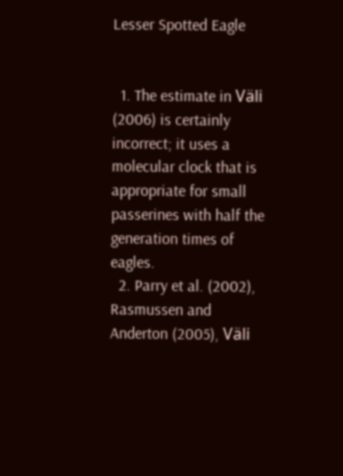Lesser Spotted Eagle


  1. The estimate in Väli (2006) is certainly incorrect; it uses a molecular clock that is appropriate for small passerines with half the generation times of eagles.
  2. Parry et al. (2002), Rasmussen and Anderton (2005), Väli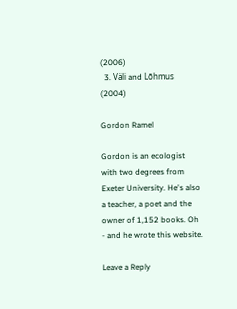(2006)
  3. Väli and Lõhmus (2004)

Gordon Ramel

Gordon is an ecologist with two degrees from Exeter University. He's also a teacher, a poet and the owner of 1,152 books. Oh - and he wrote this website.

Leave a Reply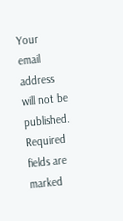Your email address will not be published. Required fields are marked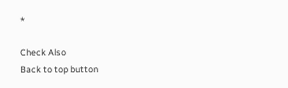*

Check Also
Back to top button